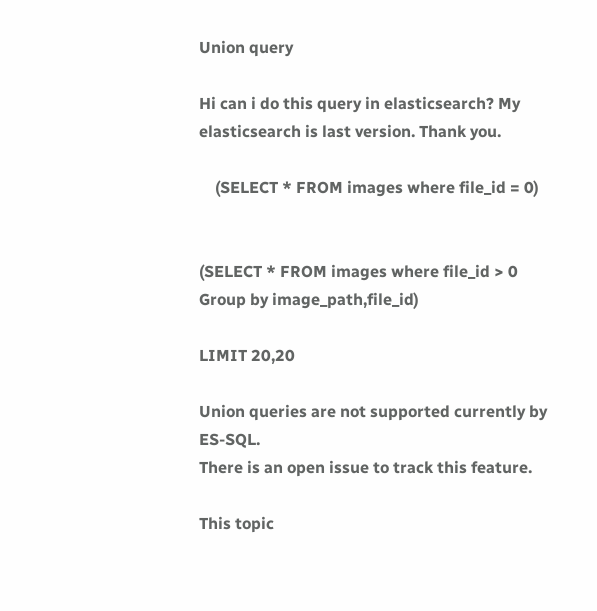Union query

Hi can i do this query in elasticsearch? My elasticsearch is last version. Thank you.

    (SELECT * FROM images where file_id = 0)


(SELECT * FROM images where file_id > 0 Group by image_path,file_id)

LIMIT 20,20

Union queries are not supported currently by ES-SQL.
There is an open issue to track this feature.

This topic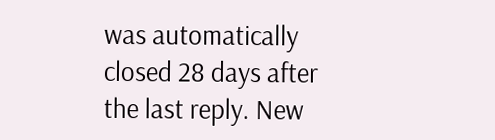was automatically closed 28 days after the last reply. New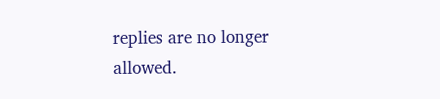replies are no longer allowed.